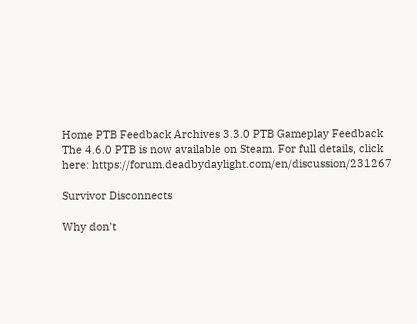Home PTB Feedback Archives 3.3.0 PTB Gameplay Feedback
The 4.6.0 PTB is now available on Steam. For full details, click here: https://forum.deadbydaylight.com/en/discussion/231267

Survivor Disconnects

Why don't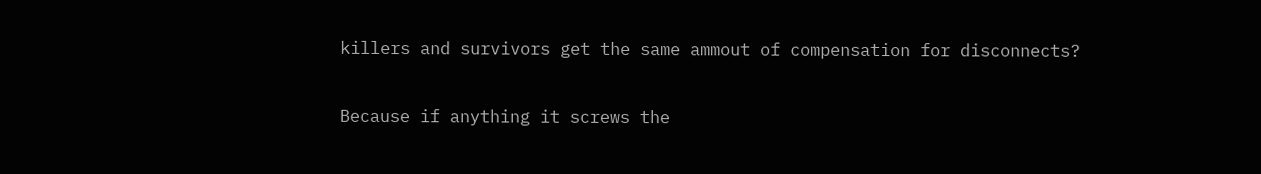killers and survivors get the same ammout of compensation for disconnects?

Because if anything it screws the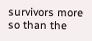survivors more so than the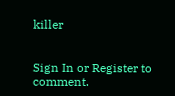killer


Sign In or Register to comment.